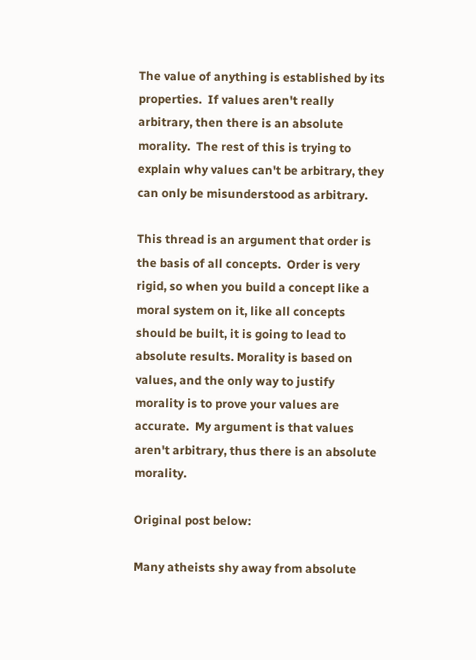The value of anything is established by its properties.  If values aren't really arbitrary, then there is an absolute morality.  The rest of this is trying to explain why values can't be arbitrary, they can only be misunderstood as arbitrary.

This thread is an argument that order is the basis of all concepts.  Order is very rigid, so when you build a concept like a moral system on it, like all concepts should be built, it is going to lead to absolute results. Morality is based on values, and the only way to justify morality is to prove your values are accurate.  My argument is that values aren't arbitrary, thus there is an absolute morality.

Original post below:

Many atheists shy away from absolute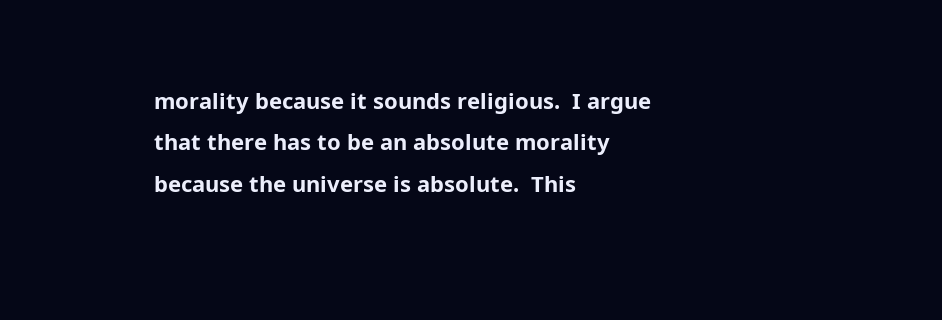morality because it sounds religious.  I argue that there has to be an absolute morality because the universe is absolute.  This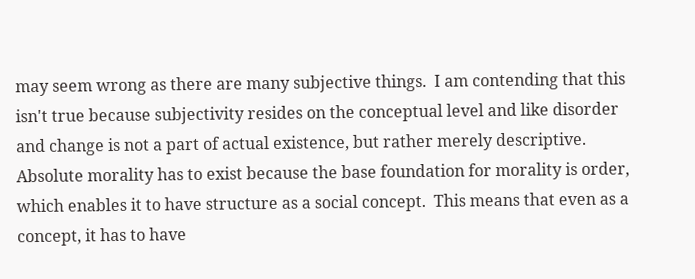may seem wrong as there are many subjective things.  I am contending that this isn't true because subjectivity resides on the conceptual level and like disorder and change is not a part of actual existence, but rather merely descriptive.  Absolute morality has to exist because the base foundation for morality is order, which enables it to have structure as a social concept.  This means that even as a concept, it has to have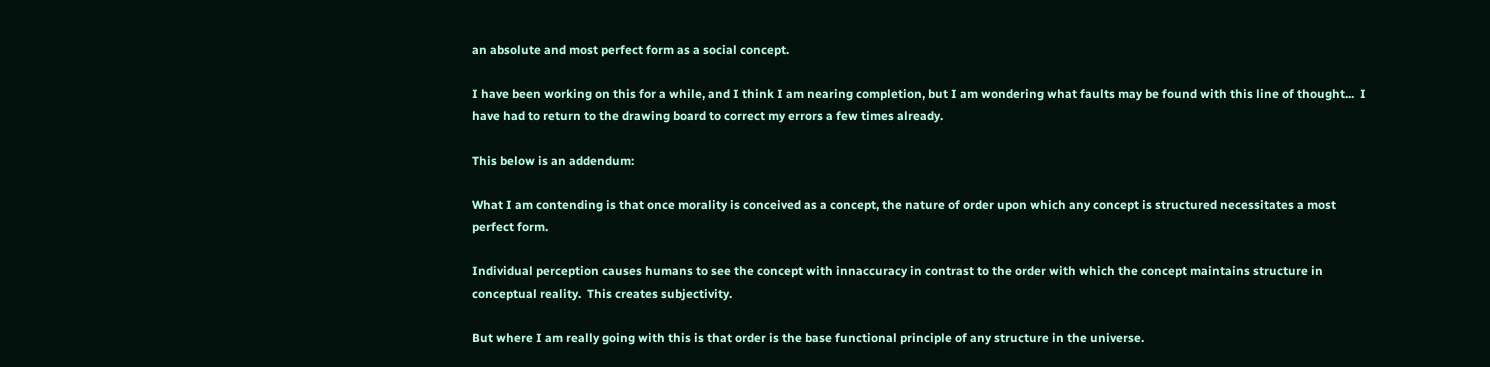an absolute and most perfect form as a social concept.

I have been working on this for a while, and I think I am nearing completion, but I am wondering what faults may be found with this line of thought...  I have had to return to the drawing board to correct my errors a few times already.

This below is an addendum:

What I am contending is that once morality is conceived as a concept, the nature of order upon which any concept is structured necessitates a most perfect form.

Individual perception causes humans to see the concept with innaccuracy in contrast to the order with which the concept maintains structure in conceptual reality.  This creates subjectivity.

But where I am really going with this is that order is the base functional principle of any structure in the universe.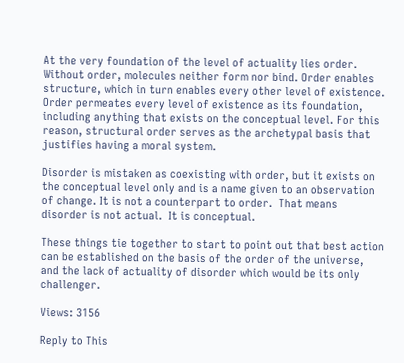At the very foundation of the level of actuality lies order. Without order, molecules neither form nor bind. Order enables structure, which in turn enables every other level of existence. Order permeates every level of existence as its foundation, including anything that exists on the conceptual level. For this reason, structural order serves as the archetypal basis that justifies having a moral system.

Disorder is mistaken as coexisting with order, but it exists on the conceptual level only and is a name given to an observation of change. It is not a counterpart to order.  That means disorder is not actual.  It is conceptual.

These things tie together to start to point out that best action can be established on the basis of the order of the universe, and the lack of actuality of disorder which would be its only challenger.

Views: 3156

Reply to This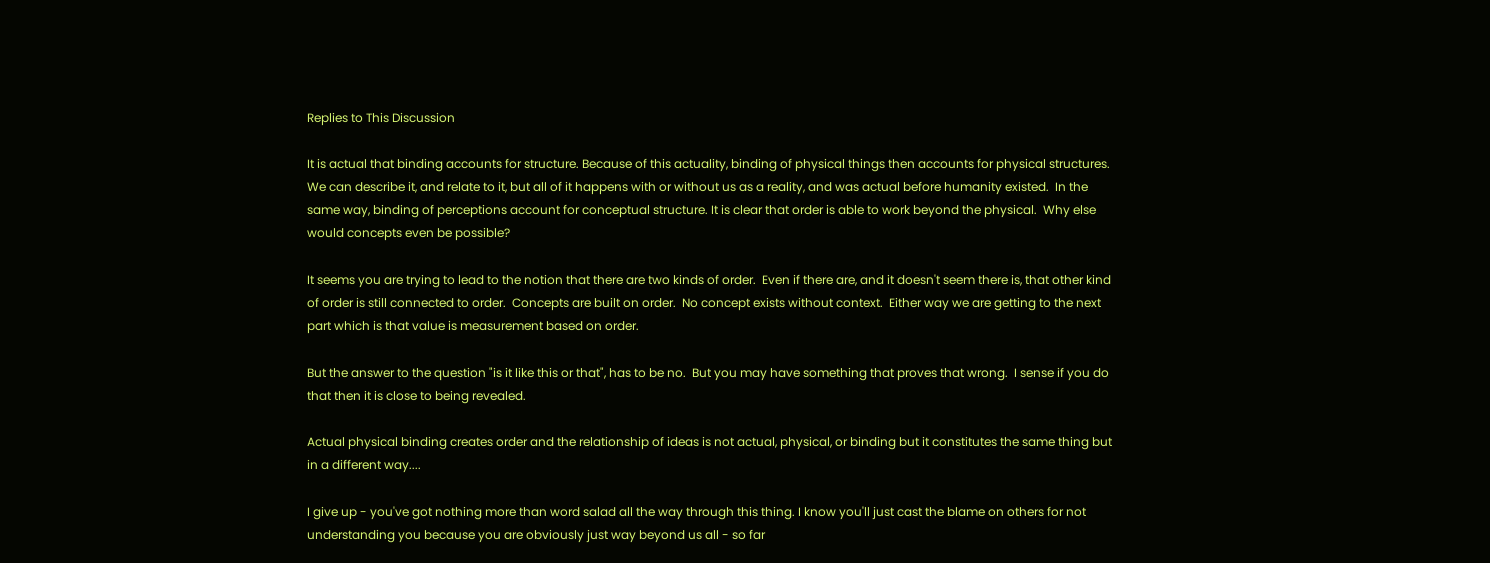Replies to This Discussion

It is actual that binding accounts for structure. Because of this actuality, binding of physical things then accounts for physical structures.  We can describe it, and relate to it, but all of it happens with or without us as a reality, and was actual before humanity existed.  In the same way, binding of perceptions account for conceptual structure. It is clear that order is able to work beyond the physical.  Why else would concepts even be possible?

It seems you are trying to lead to the notion that there are two kinds of order.  Even if there are, and it doesn't seem there is, that other kind of order is still connected to order.  Concepts are built on order.  No concept exists without context.  Either way we are getting to the next part which is that value is measurement based on order.

But the answer to the question "is it like this or that", has to be no.  But you may have something that proves that wrong.  I sense if you do that then it is close to being revealed.

Actual physical binding creates order and the relationship of ideas is not actual, physical, or binding but it constitutes the same thing but in a different way....

I give up - you've got nothing more than word salad all the way through this thing. I know you'll just cast the blame on others for not understanding you because you are obviously just way beyond us all - so far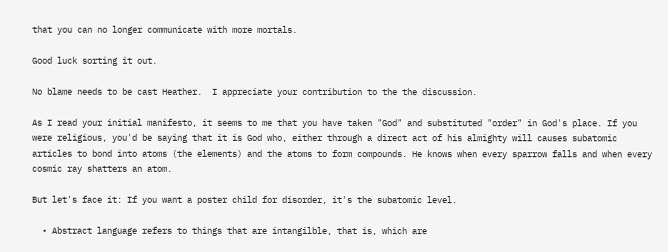that you can no longer communicate with more mortals.

Good luck sorting it out.

No blame needs to be cast Heather.  I appreciate your contribution to the the discussion.

As I read your initial manifesto, it seems to me that you have taken "God" and substituted "order" in God's place. If you were religious, you'd be saying that it is God who, either through a direct act of his almighty will causes subatomic articles to bond into atoms (the elements) and the atoms to form compounds. He knows when every sparrow falls and when every cosmic ray shatters an atom.

But let's face it: If you want a poster child for disorder, it's the subatomic level.

  • Abstract language refers to things that are intangilble, that is, which are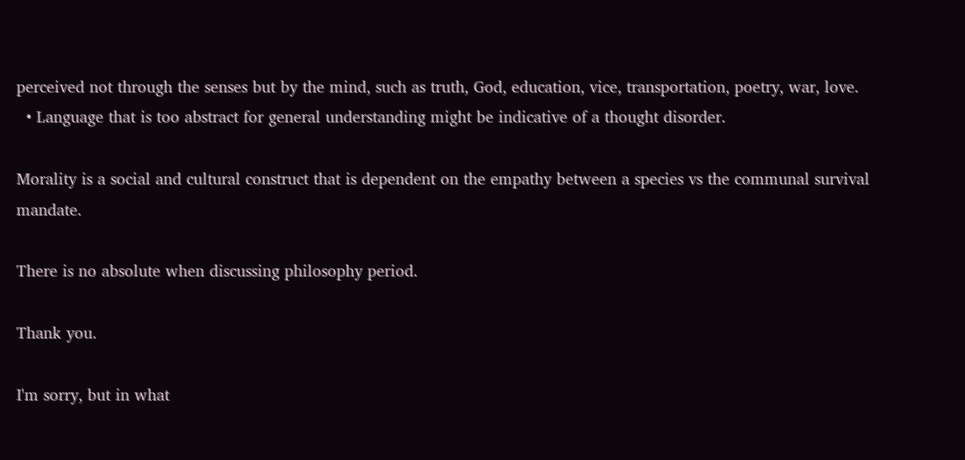perceived not through the senses but by the mind, such as truth, God, education, vice, transportation, poetry, war, love.
  • Language that is too abstract for general understanding might be indicative of a thought disorder.

Morality is a social and cultural construct that is dependent on the empathy between a species vs the communal survival mandate.

There is no absolute when discussing philosophy period.

Thank you.

I'm sorry, but in what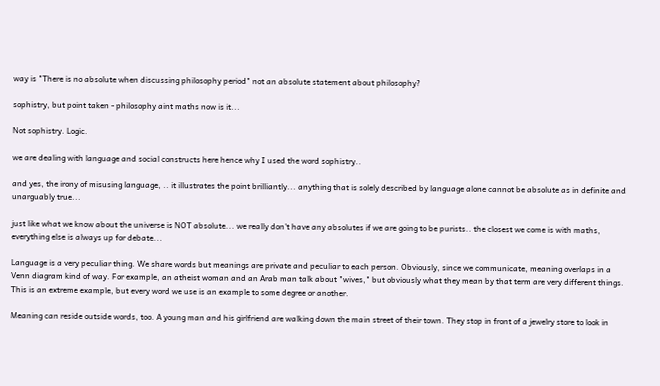way is "There is no absolute when discussing philosophy period" not an absolute statement about philosophy?

sophistry, but point taken - philosophy aint maths now is it...

Not sophistry. Logic.

we are dealing with language and social constructs here hence why I used the word sophistry..

and yes, the irony of misusing language, .. it illustrates the point brilliantly... anything that is solely described by language alone cannot be absolute as in definite and unarguably true...

just like what we know about the universe is NOT absolute... we really don't have any absolutes if we are going to be purists.. the closest we come is with maths, everything else is always up for debate...

Language is a very peculiar thing. We share words but meanings are private and peculiar to each person. Obviously, since we communicate, meaning overlaps in a Venn diagram kind of way. For example, an atheist woman and an Arab man talk about "wives," but obviously what they mean by that term are very different things. This is an extreme example, but every word we use is an example to some degree or another.

Meaning can reside outside words, too. A young man and his girlfriend are walking down the main street of their town. They stop in front of a jewelry store to look in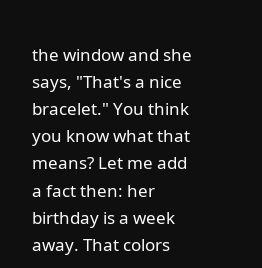the window and she says, "That's a nice bracelet." You think you know what that means? Let me add a fact then: her birthday is a week away. That colors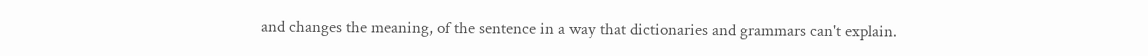and changes the meaning, of the sentence in a way that dictionaries and grammars can't explain.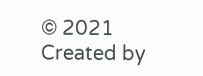© 2021   Created by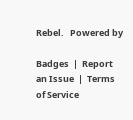Rebel.   Powered by

Badges  |  Report an Issue  |  Terms of Service